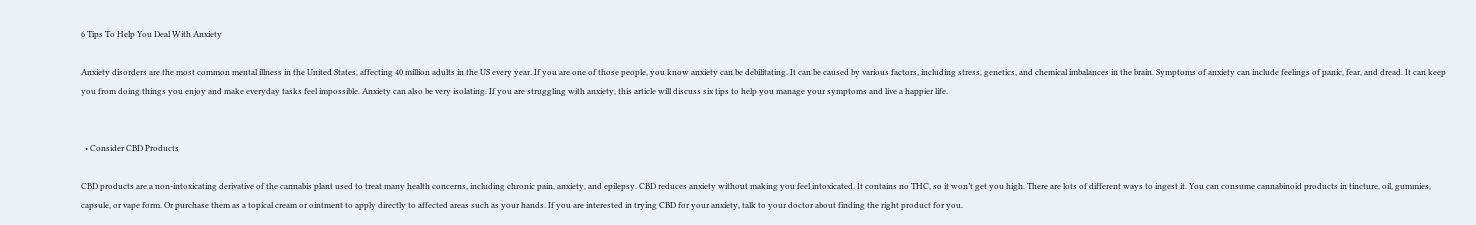6 Tips To Help You Deal With Anxiety

Anxiety disorders are the most common mental illness in the United States, affecting 40 million adults in the US every year. If you are one of those people, you know anxiety can be debilitating. It can be caused by various factors, including stress, genetics, and chemical imbalances in the brain. Symptoms of anxiety can include feelings of panic, fear, and dread. It can keep you from doing things you enjoy and make everyday tasks feel impossible. Anxiety can also be very isolating. If you are struggling with anxiety, this article will discuss six tips to help you manage your symptoms and live a happier life.


  • Consider CBD Products

CBD products are a non-intoxicating derivative of the cannabis plant used to treat many health concerns, including chronic pain, anxiety, and epilepsy. CBD reduces anxiety without making you feel intoxicated. It contains no THC, so it won’t get you high. There are lots of different ways to ingest it. You can consume cannabinoid products in tincture, oil, gummies, capsule, or vape form. Or purchase them as a topical cream or ointment to apply directly to affected areas such as your hands. If you are interested in trying CBD for your anxiety, talk to your doctor about finding the right product for you.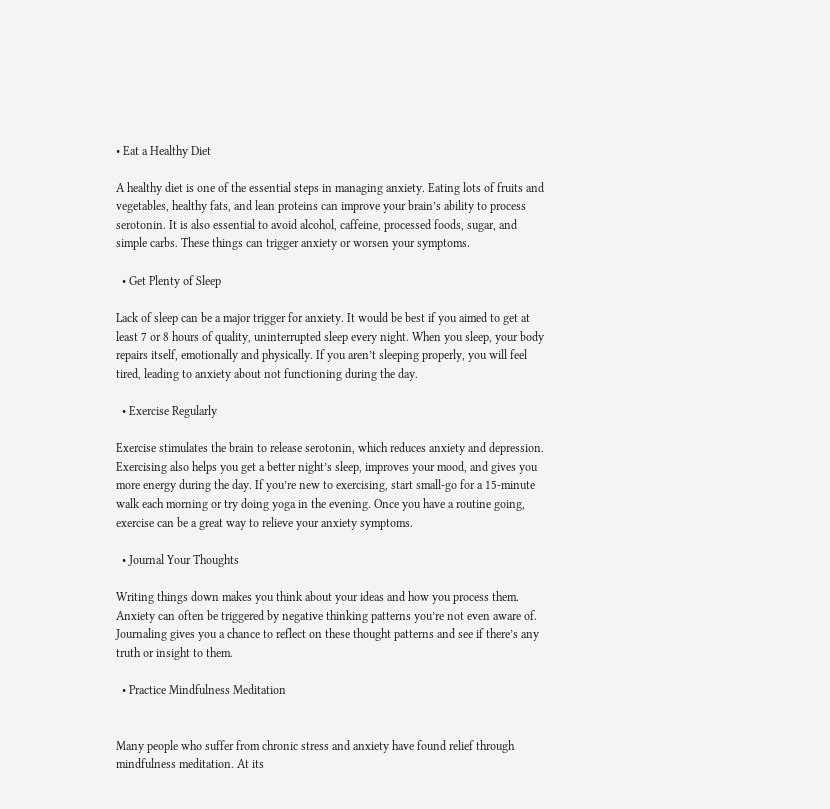• Eat a Healthy Diet

A healthy diet is one of the essential steps in managing anxiety. Eating lots of fruits and vegetables, healthy fats, and lean proteins can improve your brain’s ability to process serotonin. It is also essential to avoid alcohol, caffeine, processed foods, sugar, and simple carbs. These things can trigger anxiety or worsen your symptoms.

  • Get Plenty of Sleep

Lack of sleep can be a major trigger for anxiety. It would be best if you aimed to get at least 7 or 8 hours of quality, uninterrupted sleep every night. When you sleep, your body repairs itself, emotionally and physically. If you aren’t sleeping properly, you will feel tired, leading to anxiety about not functioning during the day.

  • Exercise Regularly

Exercise stimulates the brain to release serotonin, which reduces anxiety and depression. Exercising also helps you get a better night’s sleep, improves your mood, and gives you more energy during the day. If you’re new to exercising, start small-go for a 15-minute walk each morning or try doing yoga in the evening. Once you have a routine going, exercise can be a great way to relieve your anxiety symptoms.

  • Journal Your Thoughts

Writing things down makes you think about your ideas and how you process them. Anxiety can often be triggered by negative thinking patterns you’re not even aware of. Journaling gives you a chance to reflect on these thought patterns and see if there’s any truth or insight to them.

  • Practice Mindfulness Meditation


Many people who suffer from chronic stress and anxiety have found relief through mindfulness meditation. At its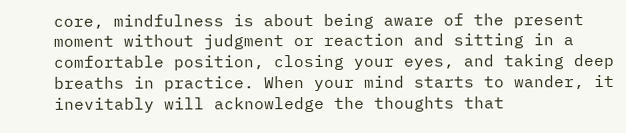core, mindfulness is about being aware of the present moment without judgment or reaction and sitting in a comfortable position, closing your eyes, and taking deep breaths in practice. When your mind starts to wander, it inevitably will acknowledge the thoughts that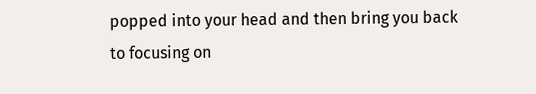popped into your head and then bring you back to focusing on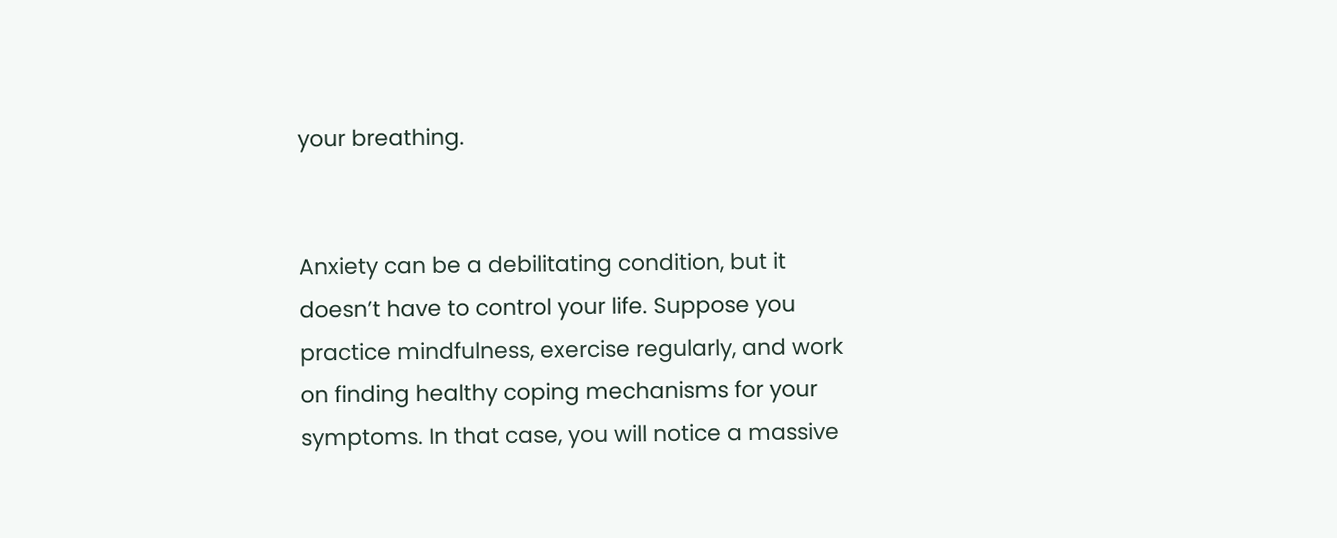your breathing.


Anxiety can be a debilitating condition, but it doesn’t have to control your life. Suppose you practice mindfulness, exercise regularly, and work on finding healthy coping mechanisms for your symptoms. In that case, you will notice a massive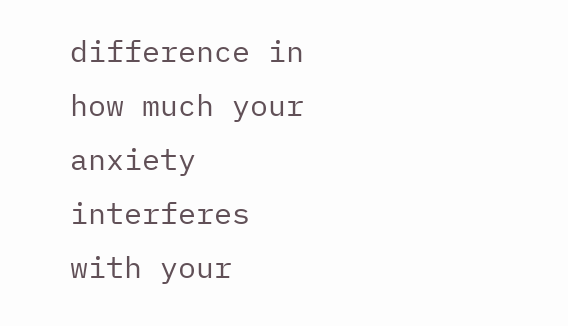difference in how much your anxiety interferes with your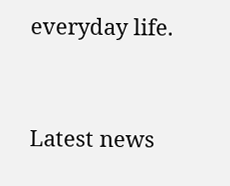everyday life.


Latest news